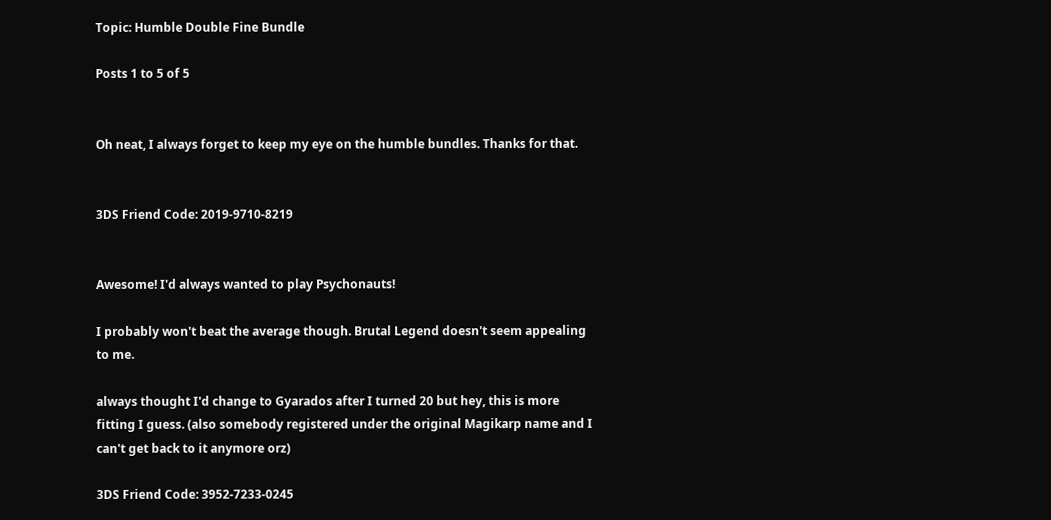Topic: Humble Double Fine Bundle

Posts 1 to 5 of 5


Oh neat, I always forget to keep my eye on the humble bundles. Thanks for that.


3DS Friend Code: 2019-9710-8219


Awesome! I'd always wanted to play Psychonauts!

I probably won't beat the average though. Brutal Legend doesn't seem appealing to me.

always thought I'd change to Gyarados after I turned 20 but hey, this is more fitting I guess. (also somebody registered under the original Magikarp name and I can't get back to it anymore orz)

3DS Friend Code: 3952-7233-0245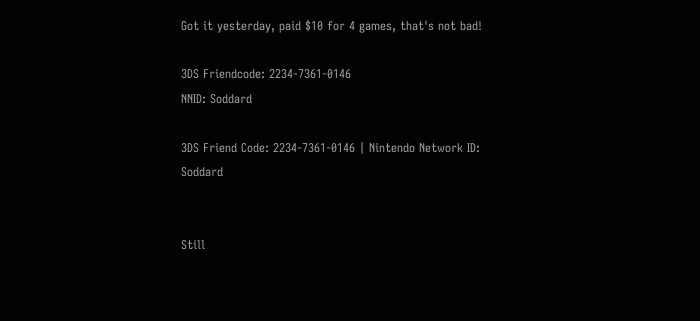Got it yesterday, paid $10 for 4 games, that's not bad!

3DS Friendcode: 2234-7361-0146
NNID: Soddard

3DS Friend Code: 2234-7361-0146 | Nintendo Network ID: Soddard


Still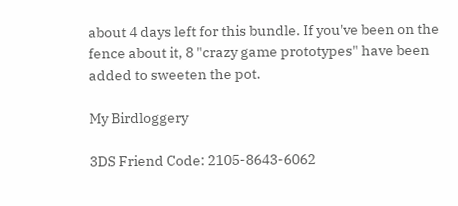about 4 days left for this bundle. If you've been on the fence about it, 8 "crazy game prototypes" have been added to sweeten the pot.

My Birdloggery

3DS Friend Code: 2105-8643-6062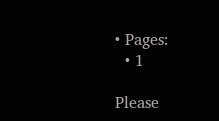• Pages:
  • 1

Please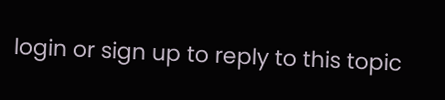login or sign up to reply to this topic